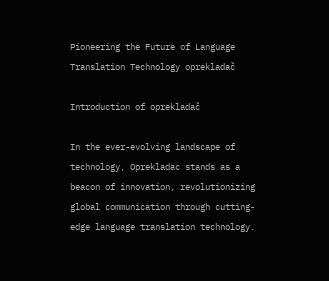Pioneering the Future of Language Translation Technology oprekladač

Introduction of oprekladač

In the ever-evolving landscape of technology, Oprekladac stands as a beacon of innovation, revolutionizing global communication through cutting-edge language translation technology.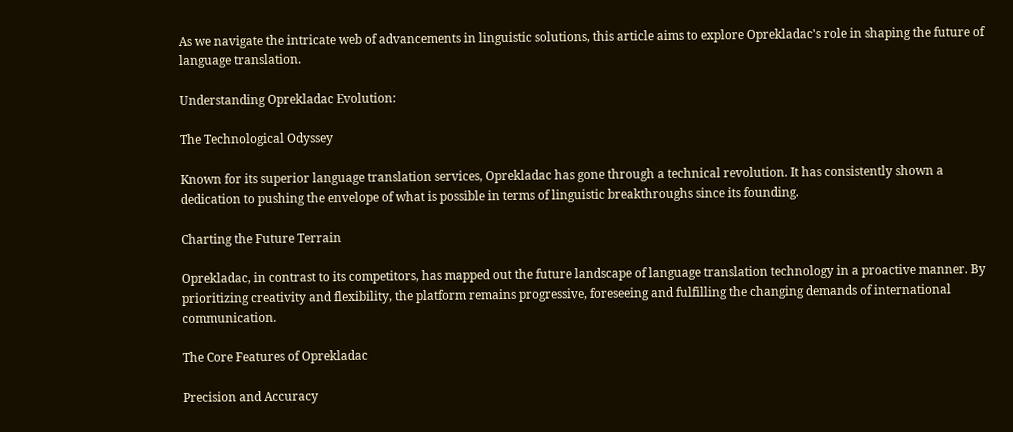As we navigate the intricate web of advancements in linguistic solutions, this article aims to explore Oprekladac's role in shaping the future of language translation.

Understanding Oprekladac Evolution:

The Technological Odyssey

Known for its superior language translation services, Oprekladac has gone through a technical revolution. It has consistently shown a dedication to pushing the envelope of what is possible in terms of linguistic breakthroughs since its founding.

Charting the Future Terrain

Oprekladac, in contrast to its competitors, has mapped out the future landscape of language translation technology in a proactive manner. By prioritizing creativity and flexibility, the platform remains progressive, foreseeing and fulfilling the changing demands of international communication.

The Core Features of Oprekladac

Precision and Accuracy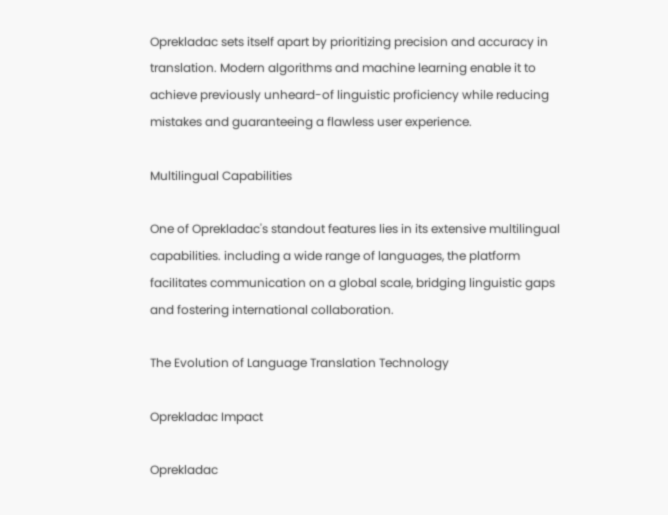Oprekladac sets itself apart by prioritizing precision and accuracy in translation. Modern algorithms and machine learning enable it to achieve previously unheard-of linguistic proficiency while reducing mistakes and guaranteeing a flawless user experience.

Multilingual Capabilities

One of Oprekladac's standout features lies in its extensive multilingual capabilities. including a wide range of languages, the platform facilitates communication on a global scale, bridging linguistic gaps and fostering international collaboration.

The Evolution of Language Translation Technology

Oprekladac Impact

Oprekladac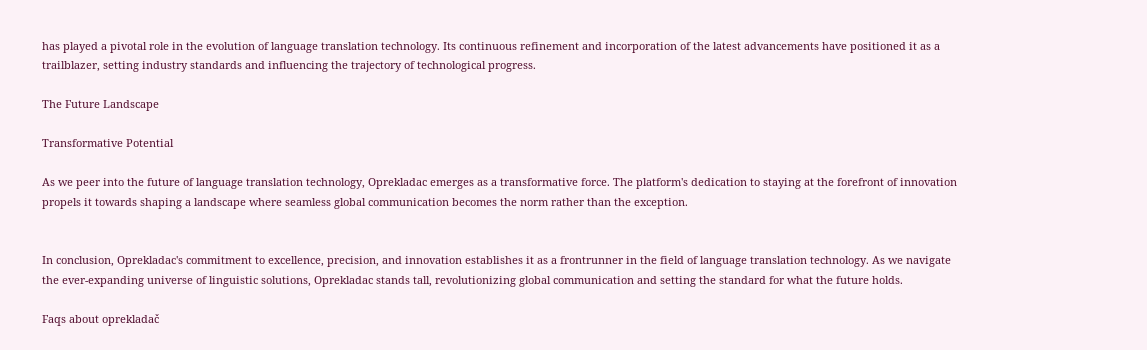has played a pivotal role in the evolution of language translation technology. Its continuous refinement and incorporation of the latest advancements have positioned it as a trailblazer, setting industry standards and influencing the trajectory of technological progress.

The Future Landscape

Transformative Potential

As we peer into the future of language translation technology, Oprekladac emerges as a transformative force. The platform's dedication to staying at the forefront of innovation propels it towards shaping a landscape where seamless global communication becomes the norm rather than the exception.


In conclusion, Oprekladac's commitment to excellence, precision, and innovation establishes it as a frontrunner in the field of language translation technology. As we navigate the ever-expanding universe of linguistic solutions, Oprekladac stands tall, revolutionizing global communication and setting the standard for what the future holds.

Faqs about oprekladač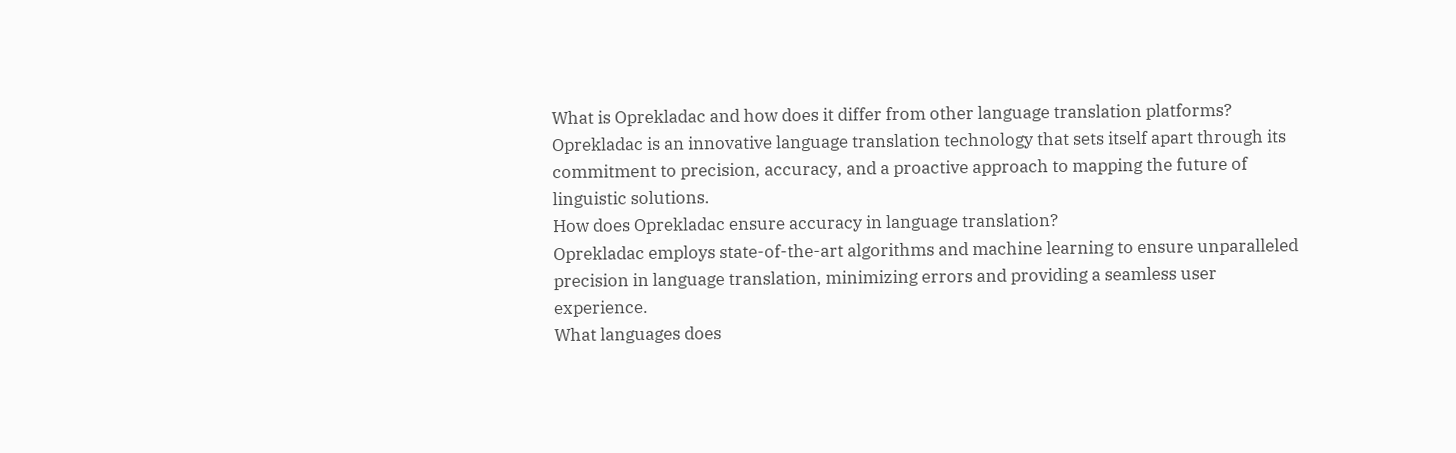What is Oprekladac and how does it differ from other language translation platforms?
Oprekladac is an innovative language translation technology that sets itself apart through its commitment to precision, accuracy, and a proactive approach to mapping the future of linguistic solutions.
How does Oprekladac ensure accuracy in language translation?
Oprekladac employs state-of-the-art algorithms and machine learning to ensure unparalleled precision in language translation, minimizing errors and providing a seamless user experience.
What languages does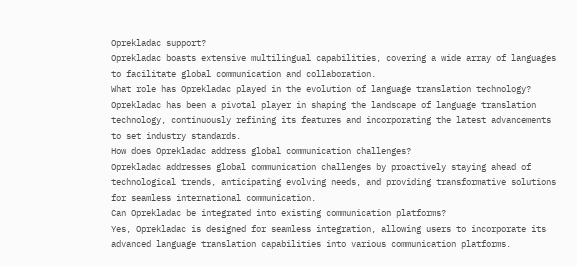Oprekladac support?
Oprekladac boasts extensive multilingual capabilities, covering a wide array of languages to facilitate global communication and collaboration.
What role has Oprekladac played in the evolution of language translation technology?
Oprekladac has been a pivotal player in shaping the landscape of language translation technology, continuously refining its features and incorporating the latest advancements to set industry standards.
How does Oprekladac address global communication challenges?
Oprekladac addresses global communication challenges by proactively staying ahead of technological trends, anticipating evolving needs, and providing transformative solutions for seamless international communication.
Can Oprekladac be integrated into existing communication platforms?
Yes, Oprekladac is designed for seamless integration, allowing users to incorporate its advanced language translation capabilities into various communication platforms.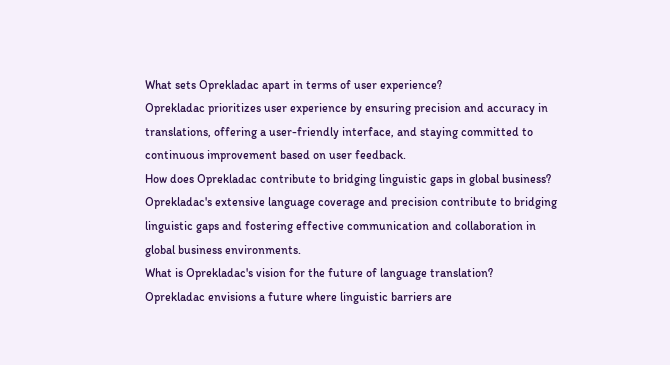What sets Oprekladac apart in terms of user experience?
Oprekladac prioritizes user experience by ensuring precision and accuracy in translations, offering a user-friendly interface, and staying committed to continuous improvement based on user feedback.
How does Oprekladac contribute to bridging linguistic gaps in global business?
Oprekladac's extensive language coverage and precision contribute to bridging linguistic gaps and fostering effective communication and collaboration in global business environments.
What is Oprekladac's vision for the future of language translation?
Oprekladac envisions a future where linguistic barriers are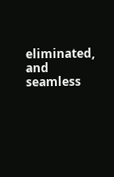eliminated, and seamless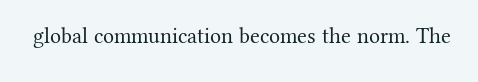global communication becomes the norm. The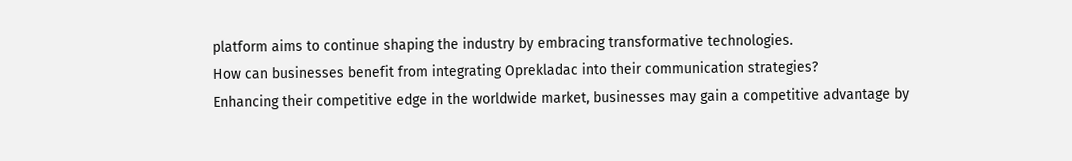platform aims to continue shaping the industry by embracing transformative technologies.
How can businesses benefit from integrating Oprekladac into their communication strategies?
Enhancing their competitive edge in the worldwide market, businesses may gain a competitive advantage by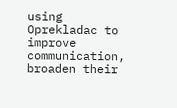using Oprekladac to improve communication, broaden their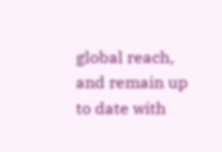global reach, and remain up to date with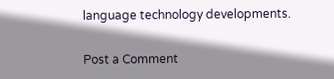language technology developments.

Post a Comment